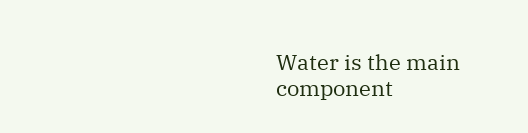Water is the main component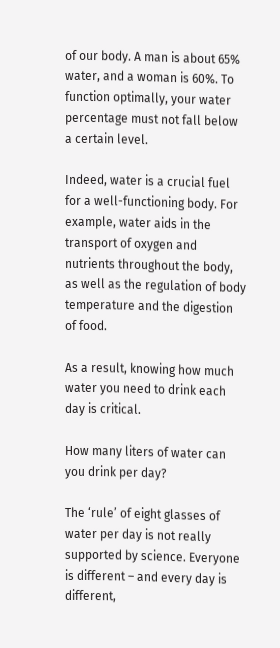of our body. A man is about 65% water, and a woman is 60%. To function optimally, your water percentage must not fall below a certain level.

Indeed, water is a crucial fuel for a well-functioning body. For example, water aids in the transport of oxygen and nutrients throughout the body, as well as the regulation of body temperature and the digestion of food.

As a result, knowing how much water you need to drink each day is critical.

How many liters of water can you drink per day?

The ‘rule’ of eight glasses of water per day is not really supported by science. Everyone is different – and every day is different,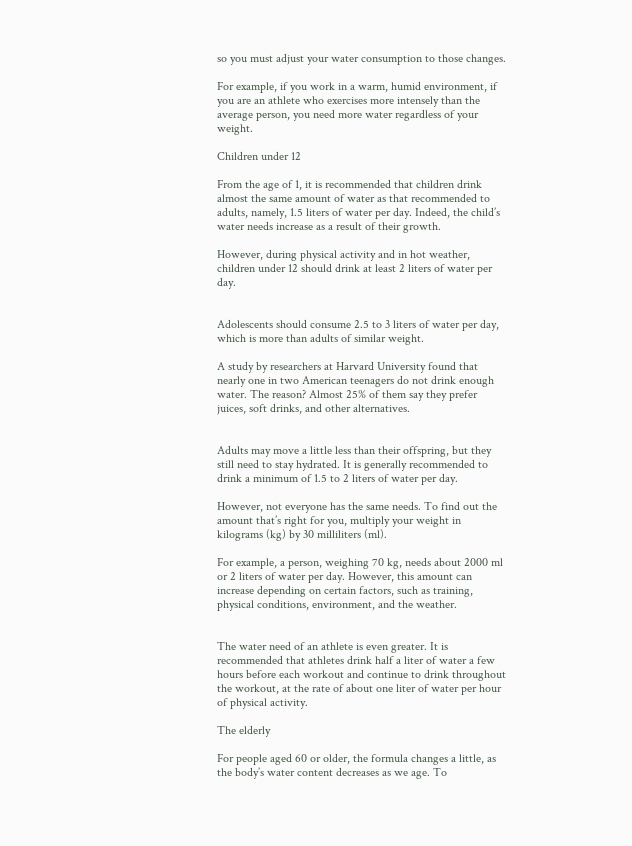so you must adjust your water consumption to those changes.

For example, if you work in a warm, humid environment, if you are an athlete who exercises more intensely than the average person, you need more water regardless of your weight.

Children under 12

From the age of 1, it is recommended that children drink almost the same amount of water as that recommended to adults, namely, 1.5 liters of water per day. Indeed, the child’s water needs increase as a result of their growth.

However, during physical activity and in hot weather, children under 12 should drink at least 2 liters of water per day.


Adolescents should consume 2.5 to 3 liters of water per day, which is more than adults of similar weight.

A study by researchers at Harvard University found that nearly one in two American teenagers do not drink enough water. The reason? Almost 25% of them say they prefer juices, soft drinks, and other alternatives.


Adults may move a little less than their offspring, but they still need to stay hydrated. It is generally recommended to drink a minimum of 1.5 to 2 liters of water per day.

However, not everyone has the same needs. To find out the amount that’s right for you, multiply your weight in kilograms (kg) by 30 milliliters (ml).

For example, a person, weighing 70 kg, needs about 2000 ml or 2 liters of water per day. However, this amount can increase depending on certain factors, such as training, physical conditions, environment, and the weather.


The water need of an athlete is even greater. It is recommended that athletes drink half a liter of water a few hours before each workout and continue to drink throughout the workout, at the rate of about one liter of water per hour of physical activity.

The elderly

For people aged 60 or older, the formula changes a little, as the body’s water content decreases as we age. To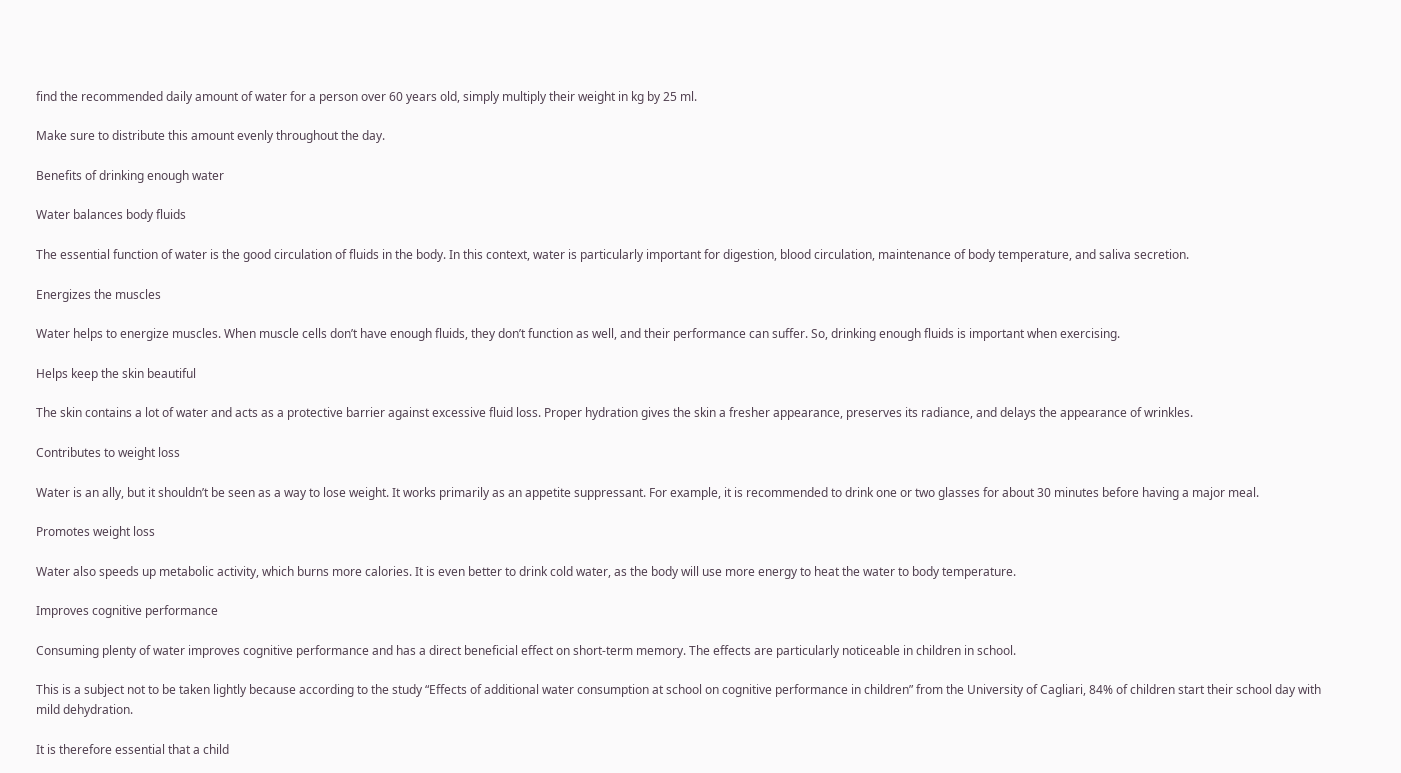find the recommended daily amount of water for a person over 60 years old, simply multiply their weight in kg by 25 ml.

Make sure to distribute this amount evenly throughout the day.

Benefits of drinking enough water

Water balances body fluids

The essential function of water is the good circulation of fluids in the body. In this context, water is particularly important for digestion, blood circulation, maintenance of body temperature, and saliva secretion.

Energizes the muscles

Water helps to energize muscles. When muscle cells don’t have enough fluids, they don’t function as well, and their performance can suffer. So, drinking enough fluids is important when exercising.

Helps keep the skin beautiful

The skin contains a lot of water and acts as a protective barrier against excessive fluid loss. Proper hydration gives the skin a fresher appearance, preserves its radiance, and delays the appearance of wrinkles.

Contributes to weight loss

Water is an ally, but it shouldn’t be seen as a way to lose weight. It works primarily as an appetite suppressant. For example, it is recommended to drink one or two glasses for about 30 minutes before having a major meal.

Promotes weight loss

Water also speeds up metabolic activity, which burns more calories. It is even better to drink cold water, as the body will use more energy to heat the water to body temperature.

Improves cognitive performance

Consuming plenty of water improves cognitive performance and has a direct beneficial effect on short-term memory. The effects are particularly noticeable in children in school.

This is a subject not to be taken lightly because according to the study “Effects of additional water consumption at school on cognitive performance in children” from the University of Cagliari, 84% of children start their school day with mild dehydration.

It is therefore essential that a child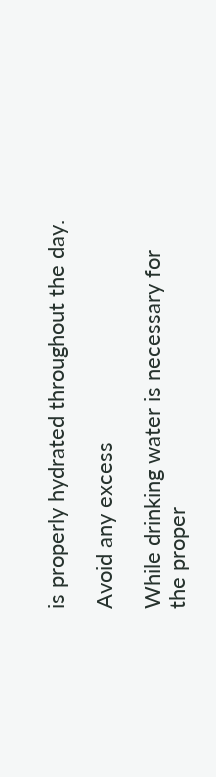is properly hydrated throughout the day.

Avoid any excess

While drinking water is necessary for the proper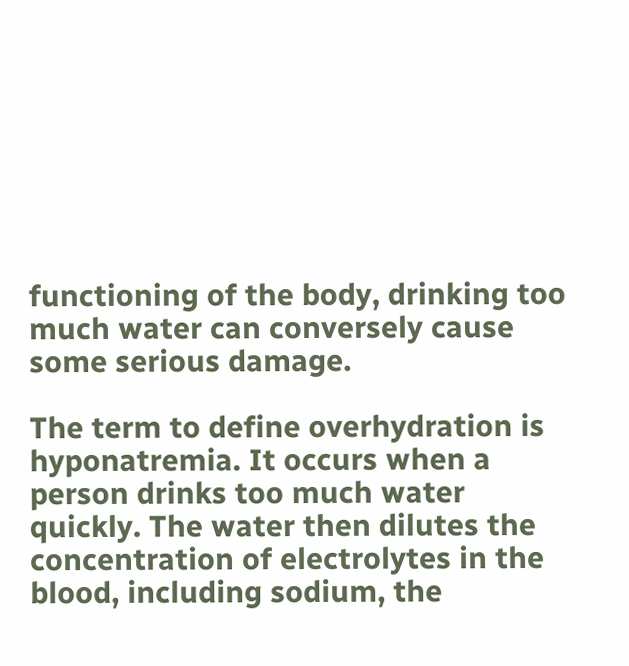functioning of the body, drinking too much water can conversely cause some serious damage.

The term to define overhydration is hyponatremia. It occurs when a person drinks too much water quickly. The water then dilutes the concentration of electrolytes in the blood, including sodium, the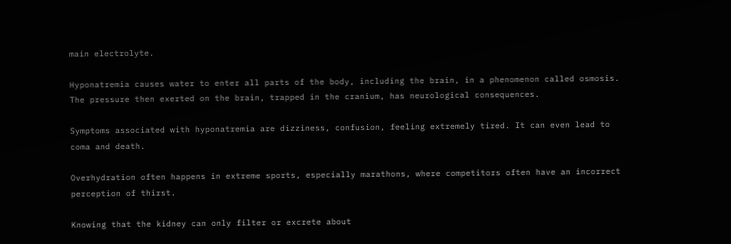main electrolyte.

Hyponatremia causes water to enter all parts of the body, including the brain, in a phenomenon called osmosis. The pressure then exerted on the brain, trapped in the cranium, has neurological consequences.

Symptoms associated with hyponatremia are dizziness, confusion, feeling extremely tired. It can even lead to coma and death.

Overhydration often happens in extreme sports, especially marathons, where competitors often have an incorrect perception of thirst.

Knowing that the kidney can only filter or excrete about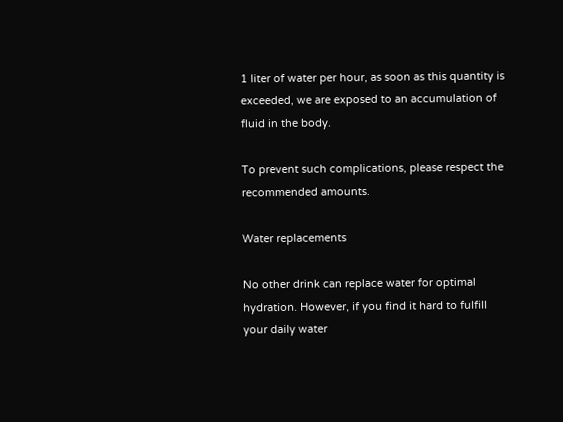1 liter of water per hour, as soon as this quantity is exceeded, we are exposed to an accumulation of fluid in the body.

To prevent such complications, please respect the recommended amounts.

Water replacements

No other drink can replace water for optimal hydration. However, if you find it hard to fulfill your daily water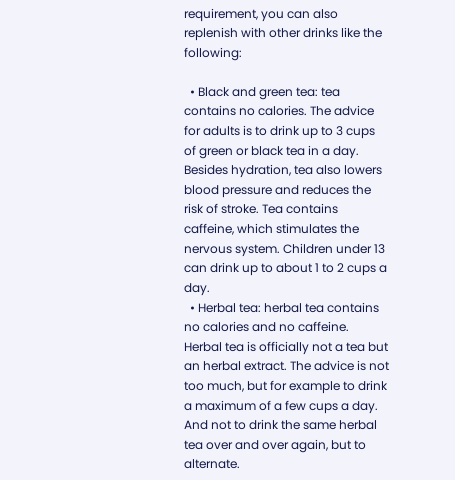requirement, you can also replenish with other drinks like the following:

  • Black and green tea: tea contains no calories. The advice for adults is to drink up to 3 cups of green or black tea in a day. Besides hydration, tea also lowers blood pressure and reduces the risk of stroke. Tea contains caffeine, which stimulates the nervous system. Children under 13 can drink up to about 1 to 2 cups a day.
  • Herbal tea: herbal tea contains no calories and no caffeine. Herbal tea is officially not a tea but an herbal extract. The advice is not too much, but for example to drink a maximum of a few cups a day. And not to drink the same herbal tea over and over again, but to alternate.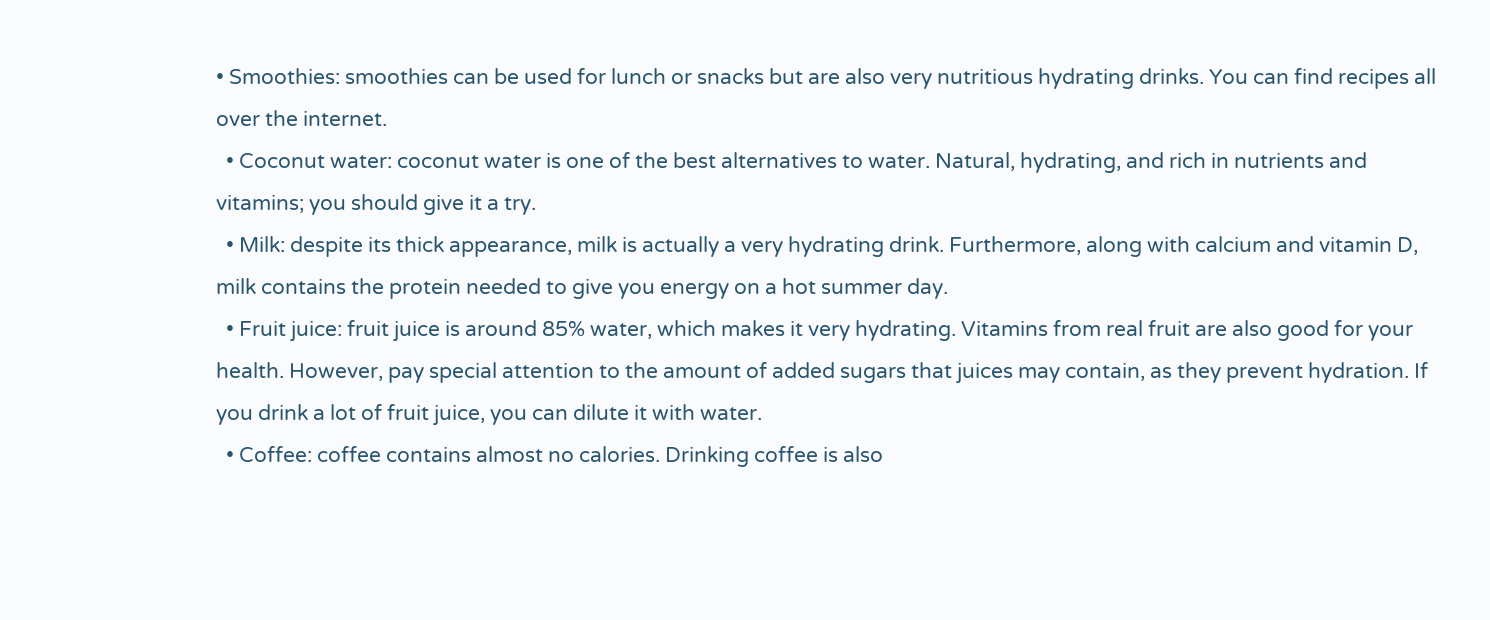• Smoothies: smoothies can be used for lunch or snacks but are also very nutritious hydrating drinks. You can find recipes all over the internet.
  • Coconut water: coconut water is one of the best alternatives to water. Natural, hydrating, and rich in nutrients and vitamins; you should give it a try.
  • Milk: despite its thick appearance, milk is actually a very hydrating drink. Furthermore, along with calcium and vitamin D, milk contains the protein needed to give you energy on a hot summer day.
  • Fruit juice: fruit juice is around 85% water, which makes it very hydrating. Vitamins from real fruit are also good for your health. However, pay special attention to the amount of added sugars that juices may contain, as they prevent hydration. If you drink a lot of fruit juice, you can dilute it with water.
  • Coffee: coffee contains almost no calories. Drinking coffee is also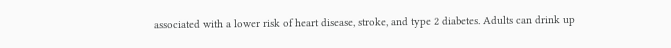associated with a lower risk of heart disease, stroke, and type 2 diabetes. Adults can drink up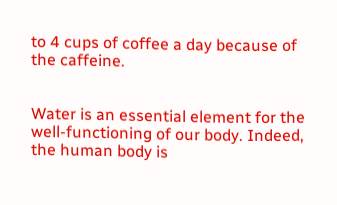to 4 cups of coffee a day because of the caffeine.


Water is an essential element for the well-functioning of our body. Indeed, the human body is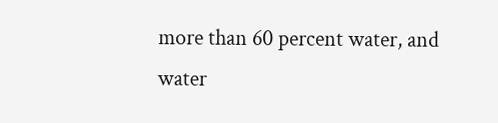more than 60 percent water, and water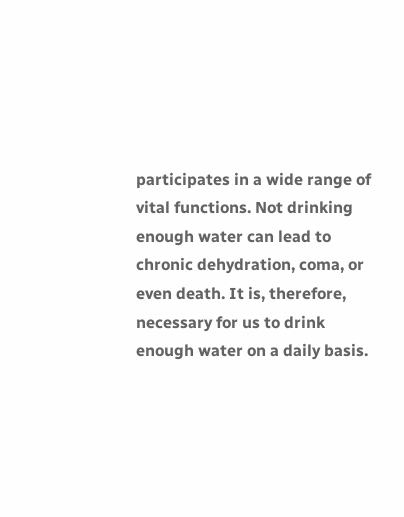participates in a wide range of vital functions. Not drinking enough water can lead to chronic dehydration, coma, or even death. It is, therefore, necessary for us to drink enough water on a daily basis.